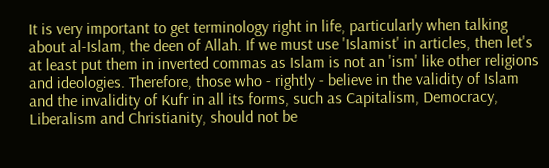It is very important to get terminology right in life, particularly when talking about al-Islam, the deen of Allah. If we must use 'Islamist' in articles, then let's at least put them in inverted commas as Islam is not an 'ism' like other religions and ideologies. Therefore, those who - rightly - believe in the validity of Islam and the invalidity of Kufr in all its forms, such as Capitalism, Democracy, Liberalism and Christianity, should not be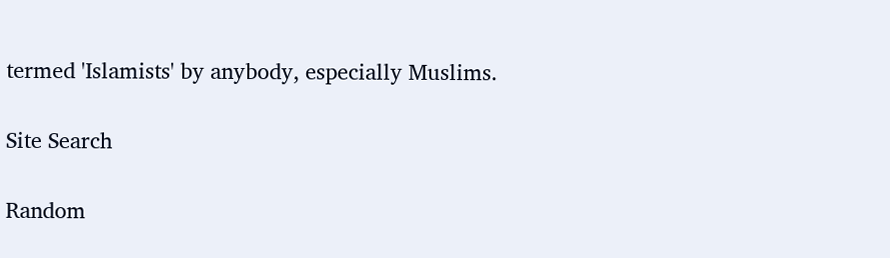termed 'Islamists' by anybody, especially Muslims.

Site Search

Random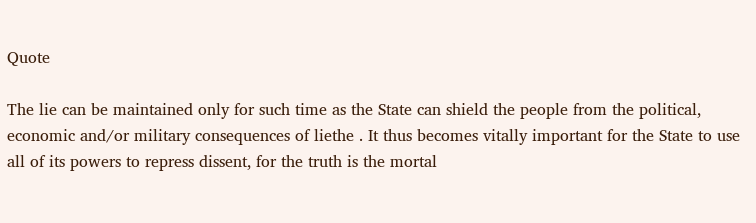Quote

The lie can be maintained only for such time as the State can shield the people from the political, economic and/or military consequences of liethe . It thus becomes vitally important for the State to use all of its powers to repress dissent, for the truth is the mortal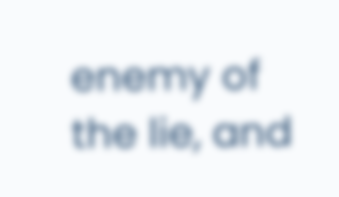enemy of the lie, and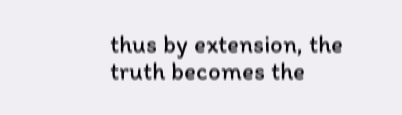thus by extension, the truth becomes the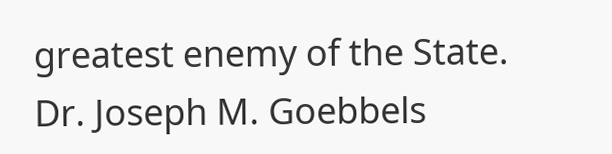greatest enemy of the State.
Dr. Joseph M. Goebbels